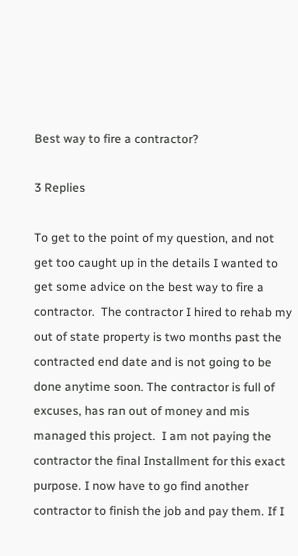Best way to fire a contractor?

3 Replies

To get to the point of my question, and not get too caught up in the details I wanted to get some advice on the best way to fire a contractor.  The contractor I hired to rehab my out of state property is two months past the contracted end date and is not going to be done anytime soon. The contractor is full of excuses, has ran out of money and mis managed this project.  I am not paying the contractor the final Installment for this exact purpose. I now have to go find another contractor to finish the job and pay them. If I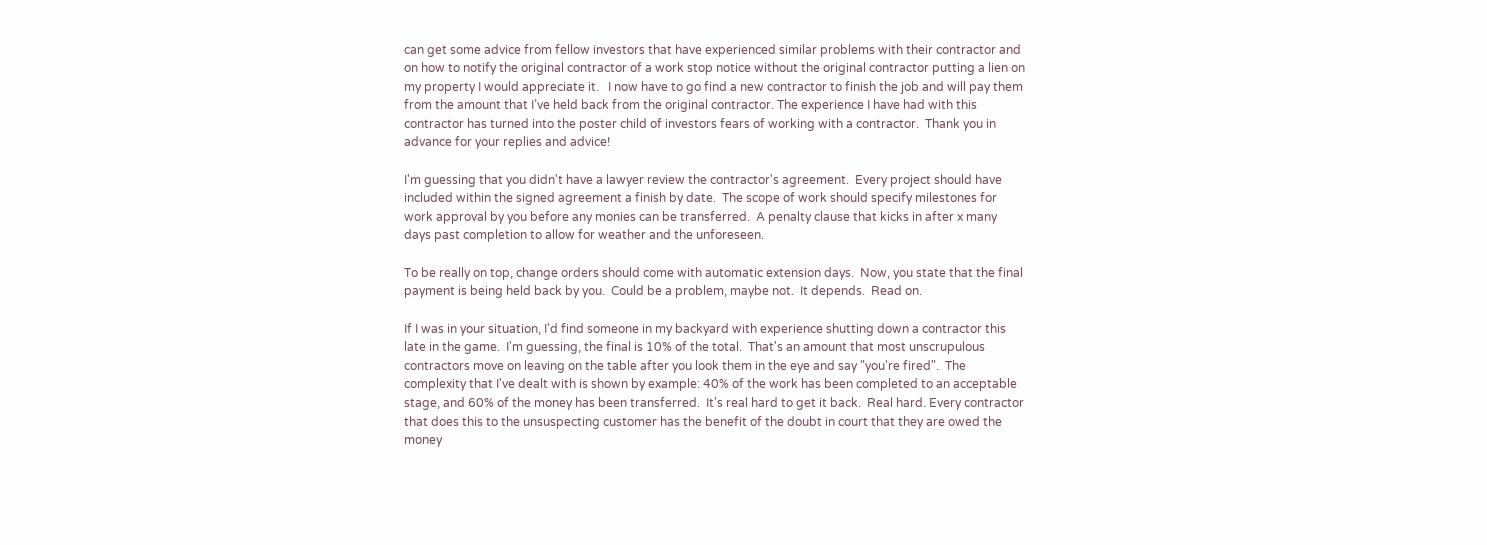can get some advice from fellow investors that have experienced similar problems with their contractor and on how to notify the original contractor of a work stop notice without the original contractor putting a lien on my property I would appreciate it.   I now have to go find a new contractor to finish the job and will pay them from the amount that I’ve held back from the original contractor. The experience I have had with this contractor has turned into the poster child of investors fears of working with a contractor.  Thank you in advance for your replies and advice!

I'm guessing that you didn't have a lawyer review the contractor's agreement.  Every project should have included within the signed agreement a finish by date.  The scope of work should specify milestones for work approval by you before any monies can be transferred.  A penalty clause that kicks in after x many days past completion to allow for weather and the unforeseen.

To be really on top, change orders should come with automatic extension days.  Now, you state that the final payment is being held back by you.  Could be a problem, maybe not.  It depends.  Read on.

If I was in your situation, I'd find someone in my backyard with experience shutting down a contractor this late in the game.  I'm guessing, the final is 10% of the total.  That's an amount that most unscrupulous contractors move on leaving on the table after you look them in the eye and say "you're fired".  The complexity that I've dealt with is shown by example: 40% of the work has been completed to an acceptable stage, and 60% of the money has been transferred.  It's real hard to get it back.  Real hard. Every contractor that does this to the unsuspecting customer has the benefit of the doubt in court that they are owed the money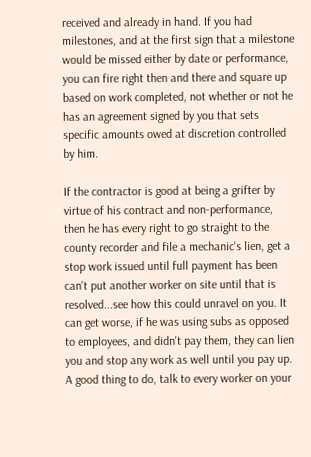received and already in hand. If you had milestones, and at the first sign that a milestone would be missed either by date or performance, you can fire right then and there and square up based on work completed, not whether or not he has an agreement signed by you that sets specific amounts owed at discretion controlled by him.

If the contractor is good at being a grifter by virtue of his contract and non-performance, then he has every right to go straight to the county recorder and file a mechanic's lien, get a stop work issued until full payment has been can't put another worker on site until that is resolved...see how this could unravel on you. It can get worse, if he was using subs as opposed to employees, and didn't pay them, they can lien you and stop any work as well until you pay up.  A good thing to do, talk to every worker on your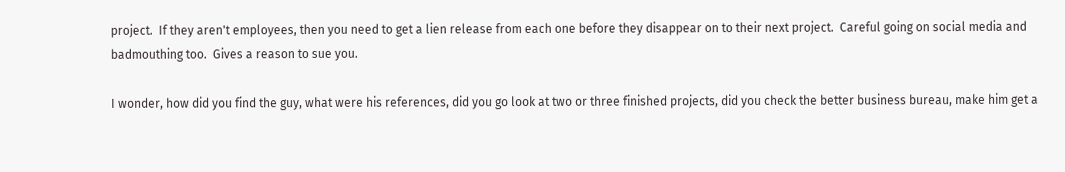project.  If they aren't employees, then you need to get a lien release from each one before they disappear on to their next project.  Careful going on social media and badmouthing too.  Gives a reason to sue you.

I wonder, how did you find the guy, what were his references, did you go look at two or three finished projects, did you check the better business bureau, make him get a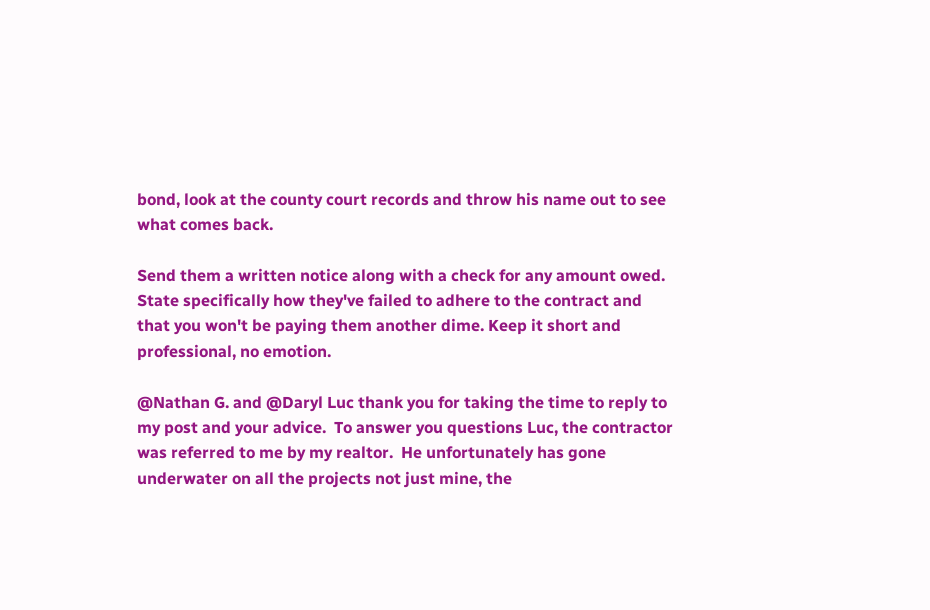bond, look at the county court records and throw his name out to see what comes back.

Send them a written notice along with a check for any amount owed. State specifically how they've failed to adhere to the contract and that you won't be paying them another dime. Keep it short and professional, no emotion.

@Nathan G. and @Daryl Luc thank you for taking the time to reply to my post and your advice.  To answer you questions Luc, the contractor was referred to me by my realtor.  He unfortunately has gone underwater on all the projects not just mine, the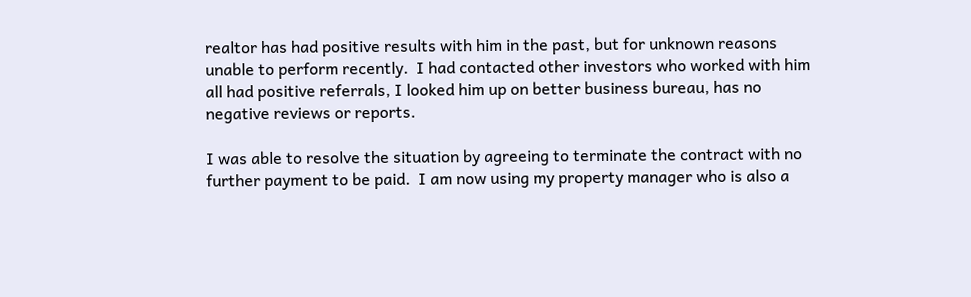realtor has had positive results with him in the past, but for unknown reasons unable to perform recently.  I had contacted other investors who worked with him all had positive referrals, I looked him up on better business bureau, has no negative reviews or reports.

I was able to resolve the situation by agreeing to terminate the contract with no further payment to be paid.  I am now using my property manager who is also a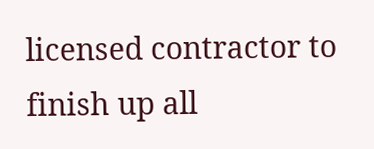licensed contractor to finish up all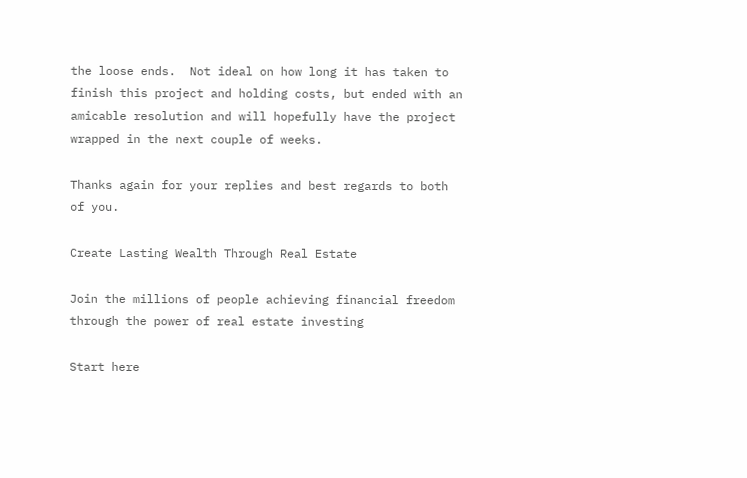the loose ends.  Not ideal on how long it has taken to finish this project and holding costs, but ended with an amicable resolution and will hopefully have the project wrapped in the next couple of weeks.

Thanks again for your replies and best regards to both of you.

Create Lasting Wealth Through Real Estate

Join the millions of people achieving financial freedom through the power of real estate investing

Start here